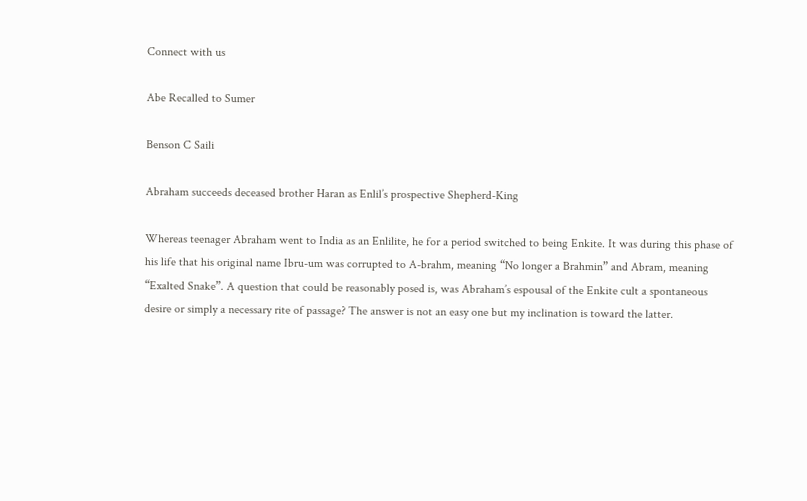Connect with us

Abe Recalled to Sumer

Benson C Saili

Abraham succeeds deceased brother Haran as Enlil’s prospective Shepherd-King

Whereas teenager Abraham went to India as an Enlilite, he for a period switched to being Enkite. It was during this phase of his life that his original name Ibru-um was corrupted to A-brahm, meaning “No longer a Brahmin” and Abram, meaning “Exalted Snake”. A question that could be reasonably posed is, was Abraham’s espousal of the Enkite cult a spontaneous desire or simply a necessary rite of passage? The answer is not an easy one but my inclination is toward the latter.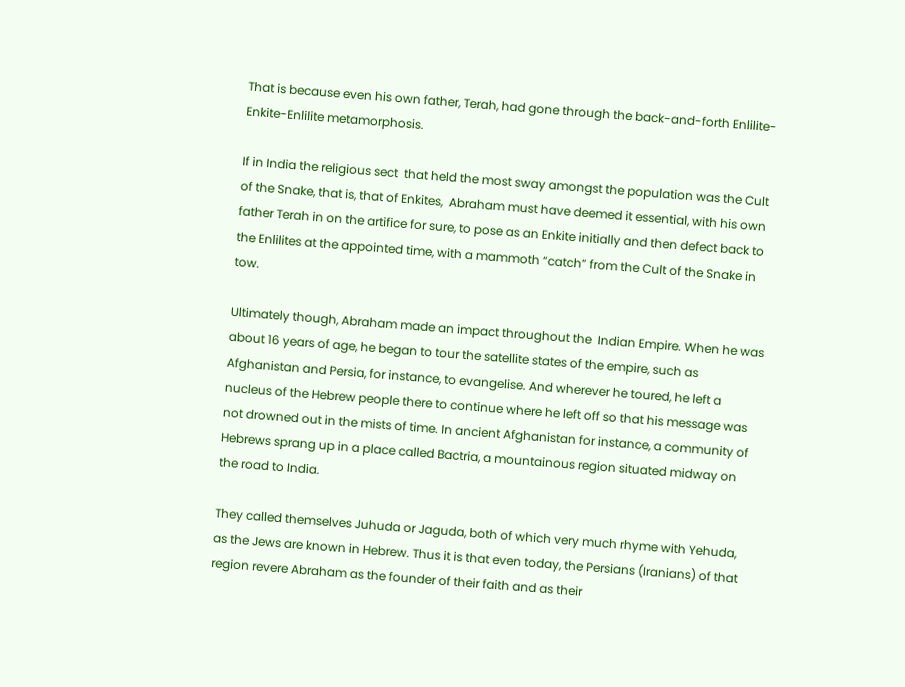That is because even his own father, Terah, had gone through the back-and-forth Enlilite-Enkite-Enlilite metamorphosis.

If in India the religious sect  that held the most sway amongst the population was the Cult of the Snake, that is, that of Enkites,  Abraham must have deemed it essential, with his own father Terah in on the artifice for sure, to pose as an Enkite initially and then defect back to the Enlilites at the appointed time, with a mammoth “catch” from the Cult of the Snake in tow.

Ultimately though, Abraham made an impact throughout the  Indian Empire. When he was about 16 years of age, he began to tour the satellite states of the empire, such as Afghanistan and Persia, for instance, to evangelise. And wherever he toured, he left a nucleus of the Hebrew people there to continue where he left off so that his message was not drowned out in the mists of time. In ancient Afghanistan for instance, a community of Hebrews sprang up in a place called Bactria, a mountainous region situated midway on the road to India.

They called themselves Juhuda or Jaguda, both of which very much rhyme with Yehuda, as the Jews are known in Hebrew. Thus it is that even today, the Persians (Iranians) of that region revere Abraham as the founder of their faith and as their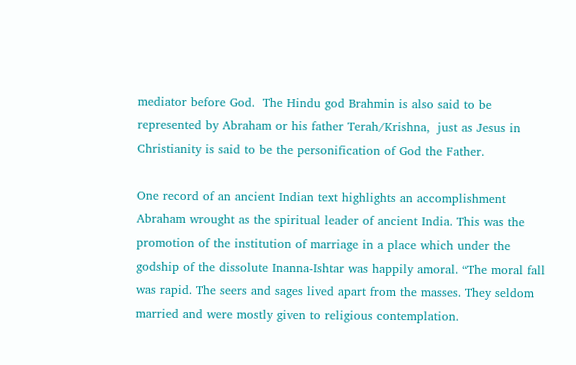mediator before God.  The Hindu god Brahmin is also said to be represented by Abraham or his father Terah/Krishna,  just as Jesus in Christianity is said to be the personification of God the Father.

One record of an ancient Indian text highlights an accomplishment Abraham wrought as the spiritual leader of ancient India. This was the promotion of the institution of marriage in a place which under the godship of the dissolute Inanna-Ishtar was happily amoral. “The moral fall was rapid. The seers and sages lived apart from the masses. They seldom married and were mostly given to religious contemplation.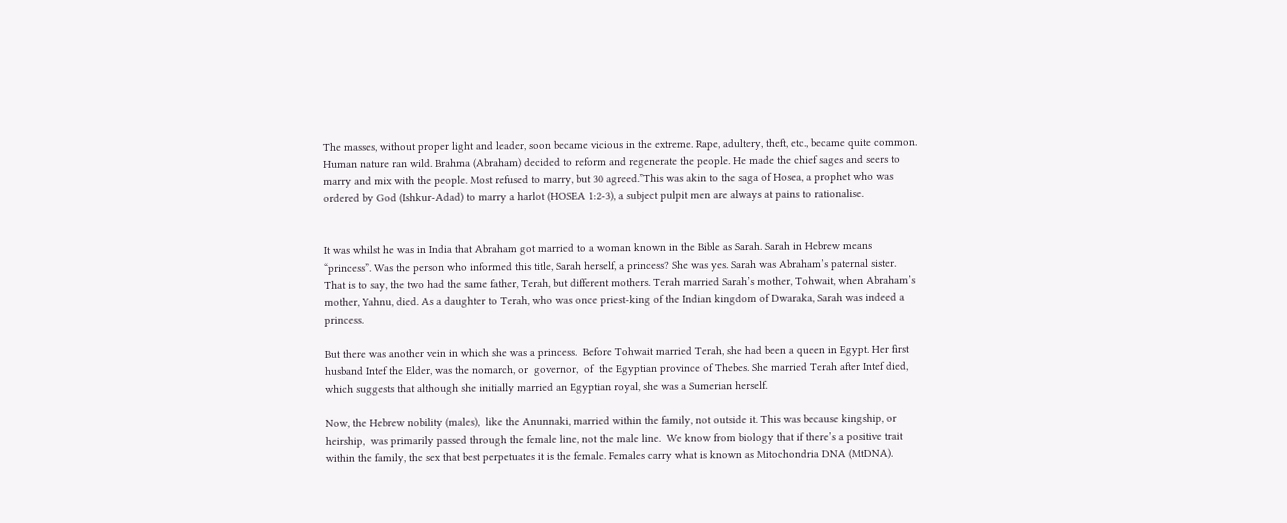The masses, without proper light and leader, soon became vicious in the extreme. Rape, adultery, theft, etc., became quite common. Human nature ran wild. Brahma (Abraham) decided to reform and regenerate the people. He made the chief sages and seers to marry and mix with the people. Most refused to marry, but 30 agreed.”This was akin to the saga of Hosea, a prophet who was ordered by God (Ishkur-Adad) to marry a harlot (HOSEA 1:2-3), a subject pulpit men are always at pains to rationalise.


It was whilst he was in India that Abraham got married to a woman known in the Bible as Sarah. Sarah in Hebrew means “princess”. Was the person who informed this title, Sarah herself, a princess? She was yes. Sarah was Abraham’s paternal sister. That is to say, the two had the same father, Terah, but different mothers. Terah married Sarah’s mother, Tohwait, when Abraham’s mother, Yahnu, died. As a daughter to Terah, who was once priest-king of the Indian kingdom of Dwaraka, Sarah was indeed a princess.

But there was another vein in which she was a princess.  Before Tohwait married Terah, she had been a queen in Egypt. Her first husband Intef the Elder, was the nomarch, or  governor,  of  the Egyptian province of Thebes. She married Terah after Intef died, which suggests that although she initially married an Egyptian royal, she was a Sumerian herself.

Now, the Hebrew nobility (males),  like the Anunnaki, married within the family, not outside it. This was because kingship, or heirship,  was primarily passed through the female line, not the male line.  We know from biology that if there’s a positive trait within the family, the sex that best perpetuates it is the female. Females carry what is known as Mitochondria DNA (MtDNA).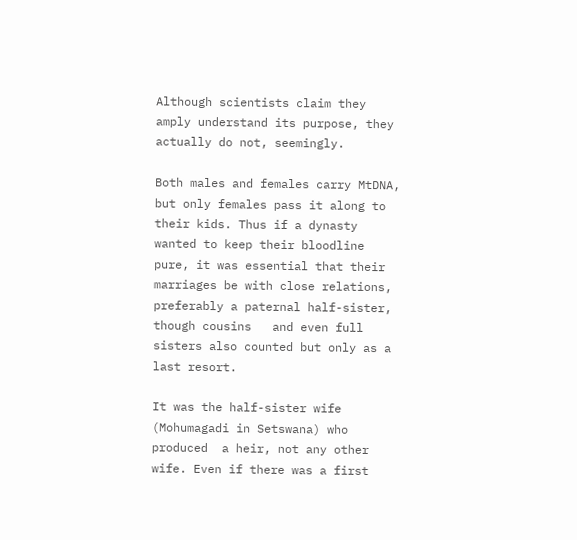Although scientists claim they amply understand its purpose, they actually do not, seemingly.

Both males and females carry MtDNA, but only females pass it along to their kids. Thus if a dynasty wanted to keep their bloodline pure, it was essential that their marriages be with close relations, preferably a paternal half-sister, though cousins   and even full sisters also counted but only as a last resort.

It was the half-sister wife  (Mohumagadi in Setswana) who produced  a heir, not any other wife. Even if there was a first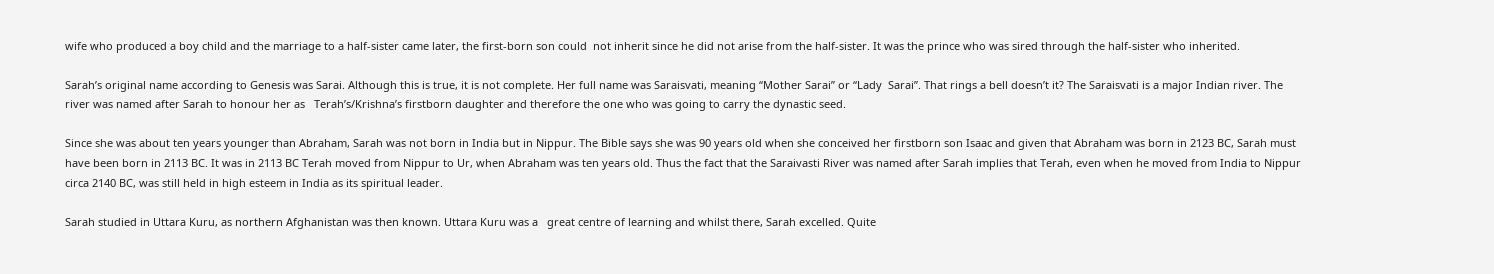wife who produced a boy child and the marriage to a half-sister came later, the first-born son could  not inherit since he did not arise from the half-sister. It was the prince who was sired through the half-sister who inherited.

Sarah’s original name according to Genesis was Sarai. Although this is true, it is not complete. Her full name was Saraisvati, meaning “Mother Sarai” or “Lady  Sarai”. That rings a bell doesn’t it? The Saraisvati is a major Indian river. The river was named after Sarah to honour her as   Terah’s/Krishna’s firstborn daughter and therefore the one who was going to carry the dynastic seed.

Since she was about ten years younger than Abraham, Sarah was not born in India but in Nippur. The Bible says she was 90 years old when she conceived her firstborn son Isaac and given that Abraham was born in 2123 BC, Sarah must have been born in 2113 BC. It was in 2113 BC Terah moved from Nippur to Ur, when Abraham was ten years old. Thus the fact that the Saraivasti River was named after Sarah implies that Terah, even when he moved from India to Nippur circa 2140 BC, was still held in high esteem in India as its spiritual leader.

Sarah studied in Uttara Kuru, as northern Afghanistan was then known. Uttara Kuru was a   great centre of learning and whilst there, Sarah excelled. Quite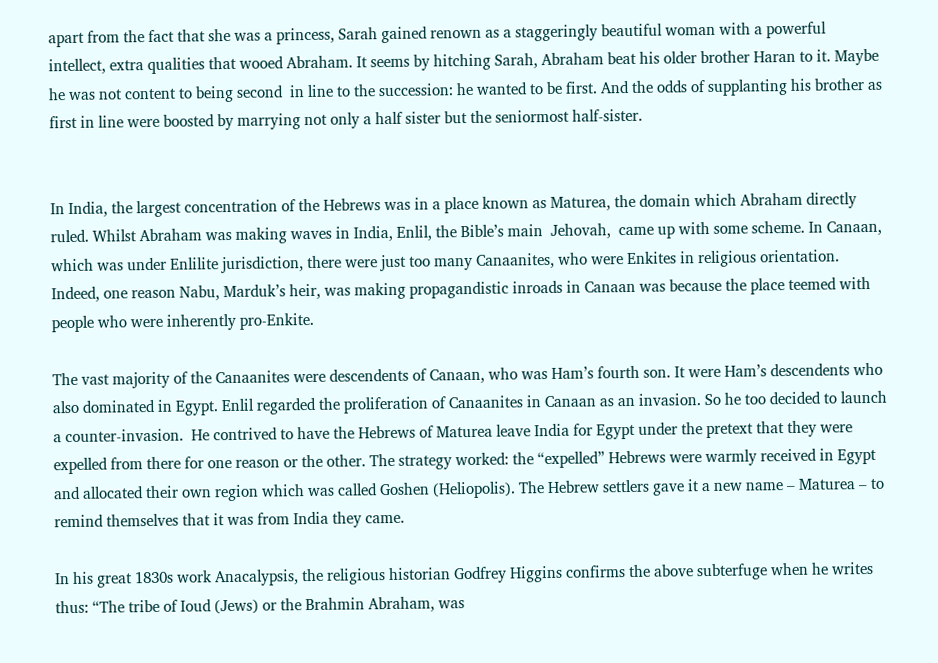apart from the fact that she was a princess, Sarah gained renown as a staggeringly beautiful woman with a powerful intellect, extra qualities that wooed Abraham. It seems by hitching Sarah, Abraham beat his older brother Haran to it. Maybe he was not content to being second  in line to the succession: he wanted to be first. And the odds of supplanting his brother as first in line were boosted by marrying not only a half sister but the seniormost half-sister.


In India, the largest concentration of the Hebrews was in a place known as Maturea, the domain which Abraham directly ruled. Whilst Abraham was making waves in India, Enlil, the Bible’s main  Jehovah,  came up with some scheme. In Canaan, which was under Enlilite jurisdiction, there were just too many Canaanites, who were Enkites in religious orientation. Indeed, one reason Nabu, Marduk’s heir, was making propagandistic inroads in Canaan was because the place teemed with people who were inherently pro-Enkite.

The vast majority of the Canaanites were descendents of Canaan, who was Ham’s fourth son. It were Ham’s descendents who also dominated in Egypt. Enlil regarded the proliferation of Canaanites in Canaan as an invasion. So he too decided to launch a counter-invasion.  He contrived to have the Hebrews of Maturea leave India for Egypt under the pretext that they were expelled from there for one reason or the other. The strategy worked: the “expelled” Hebrews were warmly received in Egypt and allocated their own region which was called Goshen (Heliopolis). The Hebrew settlers gave it a new name – Maturea – to remind themselves that it was from India they came.

In his great 1830s work Anacalypsis, the religious historian Godfrey Higgins confirms the above subterfuge when he writes thus: “The tribe of Ioud (Jews) or the Brahmin Abraham, was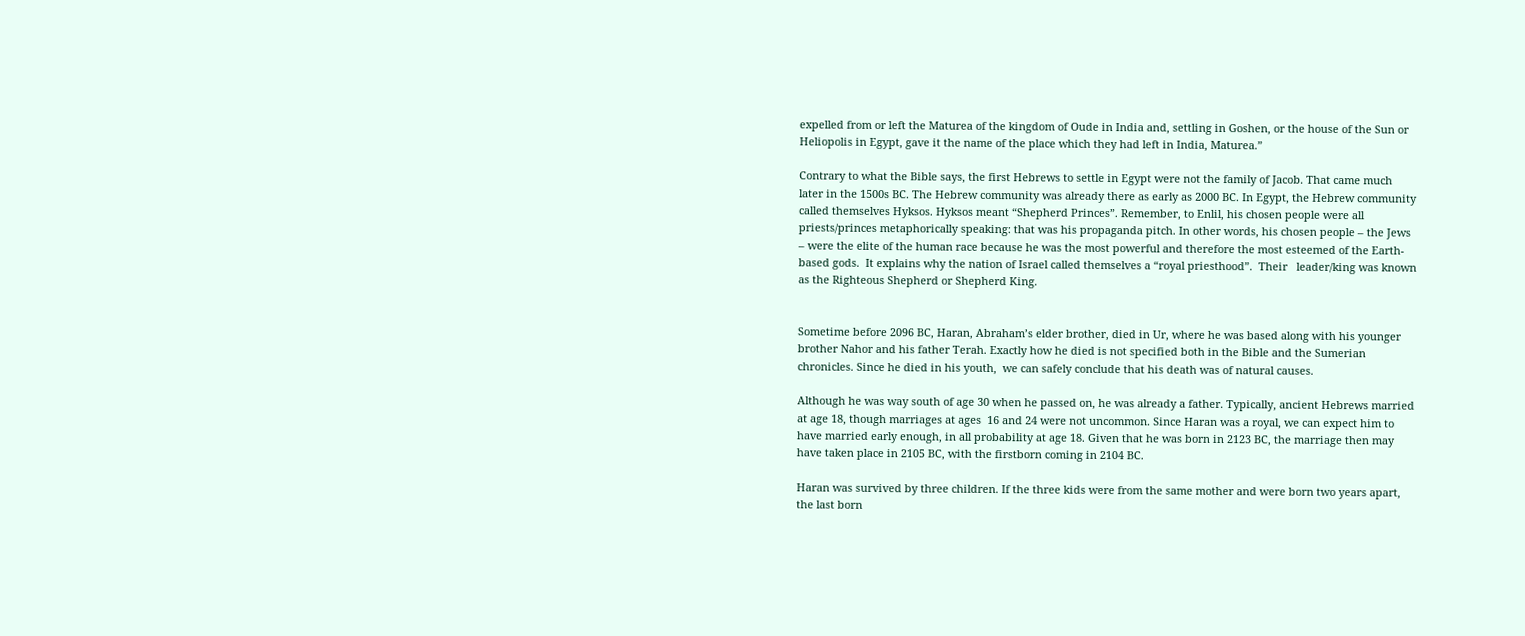expelled from or left the Maturea of the kingdom of Oude in India and, settling in Goshen, or the house of the Sun or Heliopolis in Egypt, gave it the name of the place which they had left in India, Maturea.”

Contrary to what the Bible says, the first Hebrews to settle in Egypt were not the family of Jacob. That came much later in the 1500s BC. The Hebrew community was already there as early as 2000 BC. In Egypt, the Hebrew community  called themselves Hyksos. Hyksos meant “Shepherd Princes”. Remember, to Enlil, his chosen people were all priests/princes metaphorically speaking: that was his propaganda pitch. In other words, his chosen people – the Jews – were the elite of the human race because he was the most powerful and therefore the most esteemed of the Earth-based gods.  It explains why the nation of Israel called themselves a “royal priesthood”.  Their   leader/king was known as the Righteous Shepherd or Shepherd King.


Sometime before 2096 BC, Haran, Abraham’s elder brother, died in Ur, where he was based along with his younger brother Nahor and his father Terah. Exactly how he died is not specified both in the Bible and the Sumerian chronicles. Since he died in his youth,  we can safely conclude that his death was of natural causes.

Although he was way south of age 30 when he passed on, he was already a father. Typically, ancient Hebrews married at age 18, though marriages at ages  16 and 24 were not uncommon. Since Haran was a royal, we can expect him to have married early enough, in all probability at age 18. Given that he was born in 2123 BC, the marriage then may have taken place in 2105 BC, with the firstborn coming in 2104 BC.

Haran was survived by three children. If the three kids were from the same mother and were born two years apart, the last born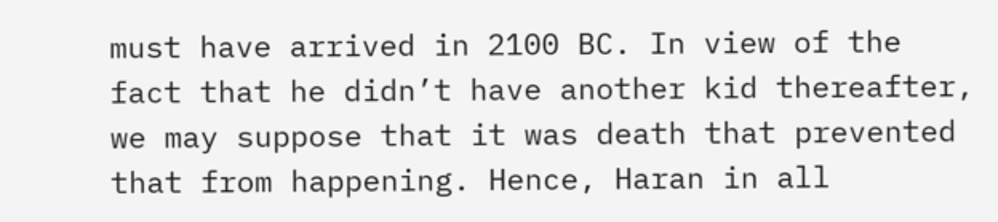must have arrived in 2100 BC. In view of the fact that he didn’t have another kid thereafter, we may suppose that it was death that prevented that from happening. Hence, Haran in all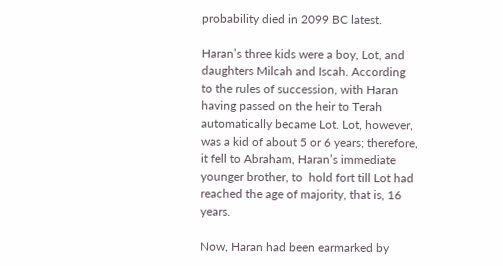probability died in 2099 BC latest.

Haran’s three kids were a boy, Lot, and daughters Milcah and Iscah. According to the rules of succession, with Haran having passed on the heir to Terah automatically became Lot. Lot, however, was a kid of about 5 or 6 years; therefore, it fell to Abraham, Haran’s immediate younger brother, to  hold fort till Lot had reached the age of majority, that is, 16 years.

Now, Haran had been earmarked by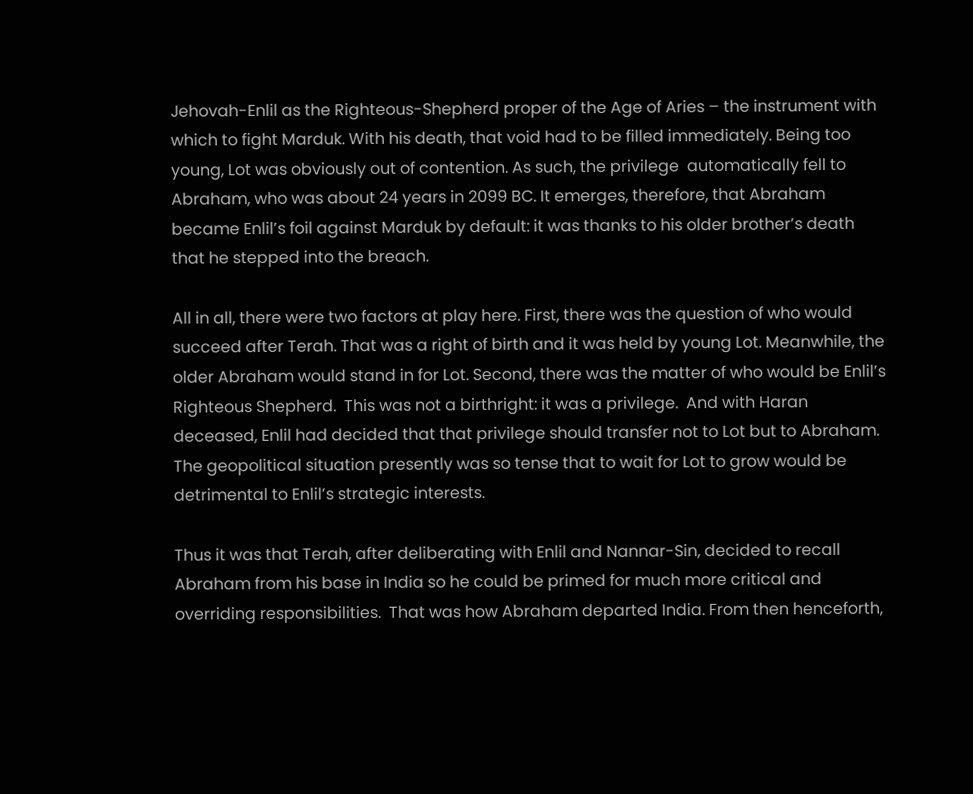Jehovah-Enlil as the Righteous-Shepherd proper of the Age of Aries – the instrument with which to fight Marduk. With his death, that void had to be filled immediately. Being too young, Lot was obviously out of contention. As such, the privilege  automatically fell to Abraham, who was about 24 years in 2099 BC. It emerges, therefore, that Abraham became Enlil’s foil against Marduk by default: it was thanks to his older brother’s death that he stepped into the breach.

All in all, there were two factors at play here. First, there was the question of who would succeed after Terah. That was a right of birth and it was held by young Lot. Meanwhile, the older Abraham would stand in for Lot. Second, there was the matter of who would be Enlil’s Righteous Shepherd.  This was not a birthright: it was a privilege.  And with Haran deceased, Enlil had decided that that privilege should transfer not to Lot but to Abraham. The geopolitical situation presently was so tense that to wait for Lot to grow would be detrimental to Enlil’s strategic interests.

Thus it was that Terah, after deliberating with Enlil and Nannar-Sin, decided to recall Abraham from his base in India so he could be primed for much more critical and overriding responsibilities.  That was how Abraham departed India. From then henceforth,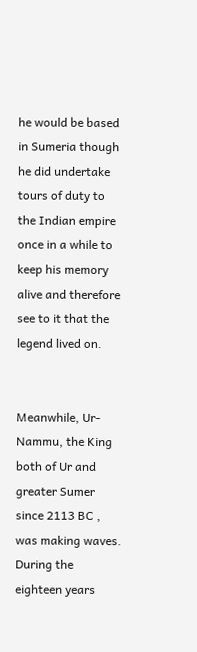he would be based in Sumeria though he did undertake tours of duty to the Indian empire once in a while to keep his memory alive and therefore see to it that the legend lived on.


Meanwhile, Ur-Nammu, the King  both of Ur and greater Sumer since 2113 BC , was making waves.  During the eighteen years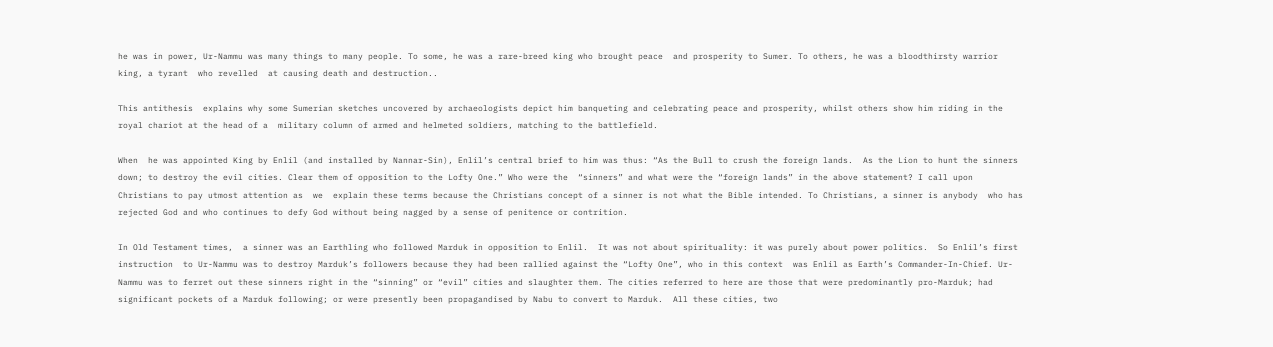he was in power, Ur-Nammu was many things to many people. To some, he was a rare-breed king who brought peace  and prosperity to Sumer. To others, he was a bloodthirsty warrior king, a tyrant  who revelled  at causing death and destruction..

This antithesis  explains why some Sumerian sketches uncovered by archaeologists depict him banqueting and celebrating peace and prosperity, whilst others show him riding in the royal chariot at the head of a  military column of armed and helmeted soldiers, matching to the battlefield.

When  he was appointed King by Enlil (and installed by Nannar-Sin), Enlil’s central brief to him was thus: “As the Bull to crush the foreign lands.  As the Lion to hunt the sinners down; to destroy the evil cities. Clear them of opposition to the Lofty One.” Who were the  “sinners” and what were the “foreign lands” in the above statement? I call upon Christians to pay utmost attention as  we  explain these terms because the Christians concept of a sinner is not what the Bible intended. To Christians, a sinner is anybody  who has rejected God and who continues to defy God without being nagged by a sense of penitence or contrition.

In Old Testament times,  a sinner was an Earthling who followed Marduk in opposition to Enlil.  It was not about spirituality: it was purely about power politics.  So Enlil’s first instruction  to Ur-Nammu was to destroy Marduk’s followers because they had been rallied against the “Lofty One”, who in this context  was Enlil as Earth’s Commander-In-Chief. Ur-Nammu was to ferret out these sinners right in the “sinning” or “evil” cities and slaughter them. The cities referred to here are those that were predominantly pro-Marduk; had significant pockets of a Marduk following; or were presently been propagandised by Nabu to convert to Marduk.  All these cities, two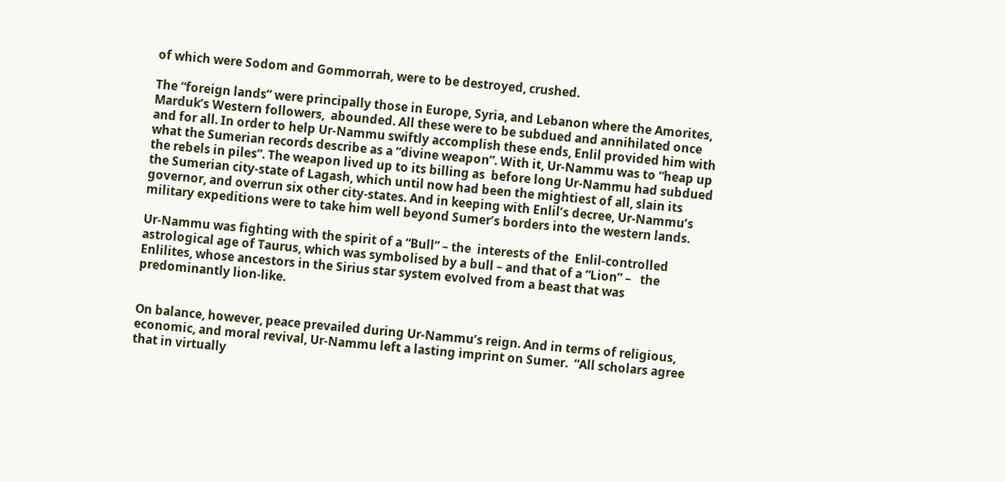of which were Sodom and Gommorrah, were to be destroyed, crushed.

The “foreign lands” were principally those in Europe, Syria, and Lebanon where the Amorites, Marduk’s Western followers,  abounded. All these were to be subdued and annihilated once and for all. In order to help Ur-Nammu swiftly accomplish these ends, Enlil provided him with what the Sumerian records describe as a “divine weapon”. With it, Ur-Nammu was to “heap up the rebels in piles”. The weapon lived up to its billing as  before long Ur-Nammu had subdued the Sumerian city-state of Lagash, which until now had been the mightiest of all, slain its governor, and overrun six other city-states. And in keeping with Enlil’s decree, Ur-Nammu’s military expeditions were to take him well beyond Sumer’s borders into the western lands.

Ur-Nammu was fighting with the spirit of a “Bull” – the  interests of the  Enlil-controlled astrological age of Taurus, which was symbolised by a bull – and that of a “Lion” –   the  Enlilites, whose ancestors in the Sirius star system evolved from a beast that was predominantly lion-like.


On balance, however, peace prevailed during Ur-Nammu’s reign. And in terms of religious, economic, and moral revival, Ur-Nammu left a lasting imprint on Sumer.  “All scholars agree that in virtually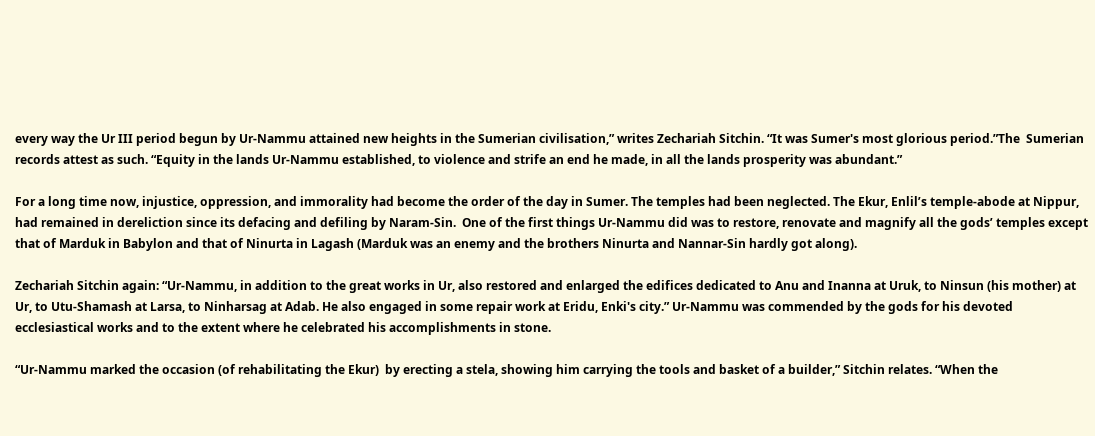every way the Ur III period begun by Ur-Nammu attained new heights in the Sumerian civilisation,” writes Zechariah Sitchin. “It was Sumer's most glorious period.”The  Sumerian records attest as such. “Equity in the lands Ur-Nammu established, to violence and strife an end he made, in all the lands prosperity was abundant.”

For a long time now, injustice, oppression, and immorality had become the order of the day in Sumer. The temples had been neglected. The Ekur, Enlil’s temple-abode at Nippur, had remained in dereliction since its defacing and defiling by Naram-Sin.  One of the first things Ur-Nammu did was to restore, renovate and magnify all the gods’ temples except  that of Marduk in Babylon and that of Ninurta in Lagash (Marduk was an enemy and the brothers Ninurta and Nannar-Sin hardly got along).

Zechariah Sitchin again: “Ur-Nammu, in addition to the great works in Ur, also restored and enlarged the edifices dedicated to Anu and Inanna at Uruk, to Ninsun (his mother) at Ur, to Utu-Shamash at Larsa, to Ninharsag at Adab. He also engaged in some repair work at Eridu, Enki's city.” Ur-Nammu was commended by the gods for his devoted ecclesiastical works and to the extent where he celebrated his accomplishments in stone.

“Ur-Nammu marked the occasion (of rehabilitating the Ekur)  by erecting a stela, showing him carrying the tools and basket of a builder,” Sitchin relates. “When the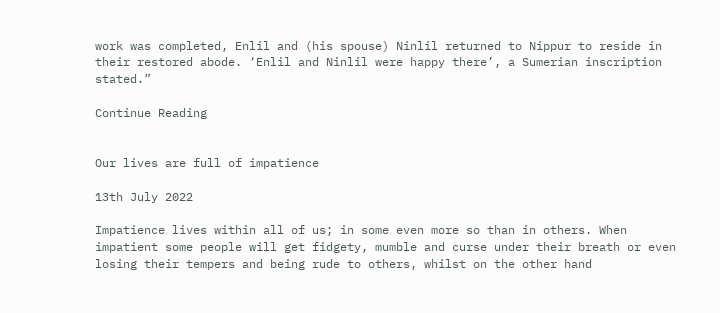work was completed, Enlil and (his spouse) Ninlil returned to Nippur to reside in their restored abode. ‘Enlil and Ninlil were happy there’, a Sumerian inscription stated.”

Continue Reading


Our lives are full of impatience

13th July 2022

Impatience lives within all of us; in some even more so than in others. When impatient some people will get fidgety, mumble and curse under their breath or even losing their tempers and being rude to others, whilst on the other hand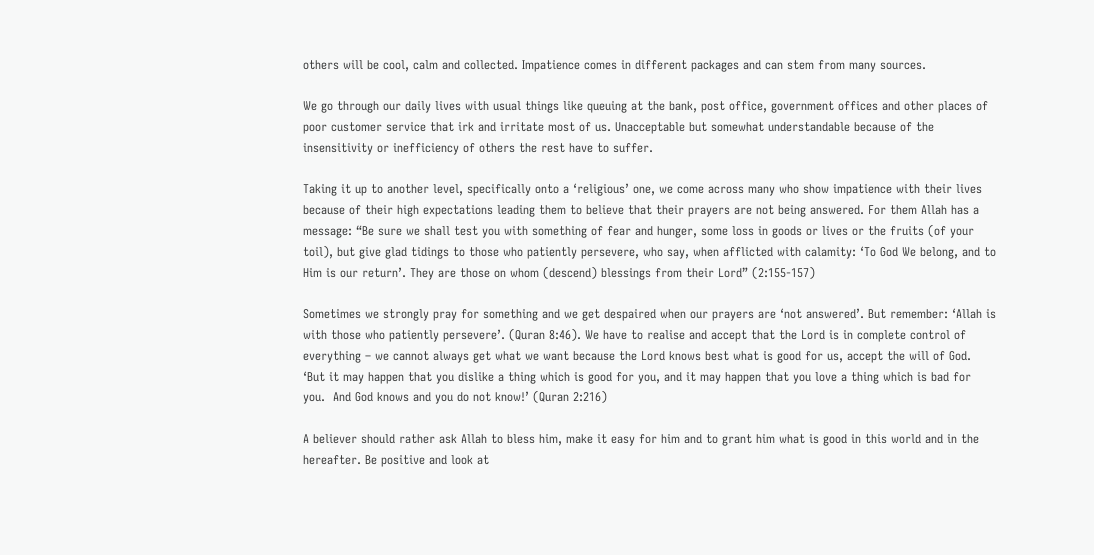others will be cool, calm and collected. Impatience comes in different packages and can stem from many sources.

We go through our daily lives with usual things like queuing at the bank, post office, government offices and other places of poor customer service that irk and irritate most of us. Unacceptable but somewhat understandable because of the insensitivity or inefficiency of others the rest have to suffer.

Taking it up to another level, specifically onto a ‘religious’ one, we come across many who show impatience with their lives because of their high expectations leading them to believe that their prayers are not being answered. For them Allah has a message: “Be sure we shall test you with something of fear and hunger, some loss in goods or lives or the fruits (of your toil), but give glad tidings to those who patiently persevere, who say, when afflicted with calamity: ‘To God We belong, and to Him is our return’. They are those on whom (descend) blessings from their Lord” (2:155-157)

Sometimes we strongly pray for something and we get despaired when our prayers are ‘not answered’. But remember: ‘Allah is with those who patiently persevere’. (Quran 8:46). We have to realise and accept that the Lord is in complete control of everything – we cannot always get what we want because the Lord knows best what is good for us, accept the will of God. ‘But it may happen that you dislike a thing which is good for you, and it may happen that you love a thing which is bad for you.  And God knows and you do not know!’ (Quran 2:216)

A believer should rather ask Allah to bless him, make it easy for him and to grant him what is good in this world and in the hereafter. Be positive and look at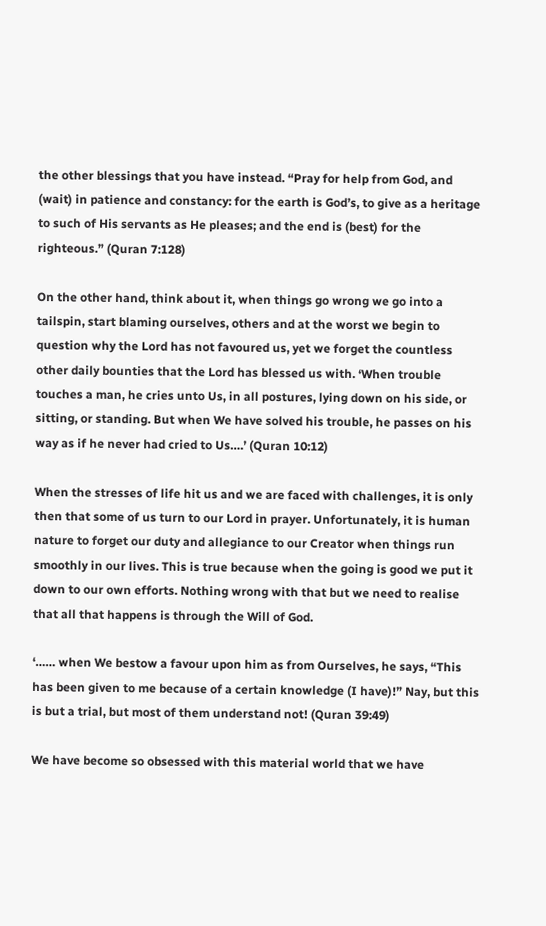the other blessings that you have instead. “Pray for help from God, and (wait) in patience and constancy: for the earth is God’s, to give as a heritage to such of His servants as He pleases; and the end is (best) for the righteous.” (Quran 7:128)

On the other hand, think about it, when things go wrong we go into a tailspin, start blaming ourselves, others and at the worst we begin to question why the Lord has not favoured us, yet we forget the countless other daily bounties that the Lord has blessed us with. ‘When trouble touches a man, he cries unto Us, in all postures, lying down on his side, or sitting, or standing. But when We have solved his trouble, he passes on his way as if he never had cried to Us….’ (Quran 10:12)

When the stresses of life hit us and we are faced with challenges, it is only then that some of us turn to our Lord in prayer. Unfortunately, it is human nature to forget our duty and allegiance to our Creator when things run smoothly in our lives. This is true because when the going is good we put it down to our own efforts. Nothing wrong with that but we need to realise that all that happens is through the Will of God.

‘…… when We bestow a favour upon him as from Ourselves, he says, “This has been given to me because of a certain knowledge (I have)!” Nay, but this is but a trial, but most of them understand not! (Quran 39:49)

We have become so obsessed with this material world that we have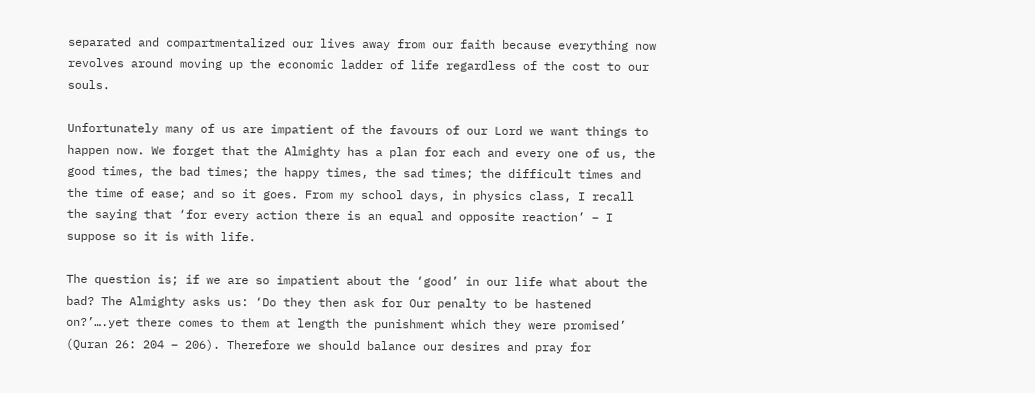separated and compartmentalized our lives away from our faith because everything now revolves around moving up the economic ladder of life regardless of the cost to our souls.

Unfortunately many of us are impatient of the favours of our Lord we want things to happen now. We forget that the Almighty has a plan for each and every one of us, the good times, the bad times; the happy times, the sad times; the difficult times and the time of ease; and so it goes. From my school days, in physics class, I recall the saying that ‘for every action there is an equal and opposite reaction’ – I suppose so it is with life.

The question is; if we are so impatient about the ‘good’ in our life what about the bad? The Almighty asks us: ‘Do they then ask for Our penalty to be hastened on?’….yet there comes to them at length the punishment which they were promised’ (Quran 26: 204 – 206). Therefore we should balance our desires and pray for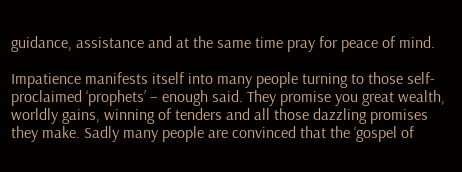guidance, assistance and at the same time pray for peace of mind.

Impatience manifests itself into many people turning to those self-proclaimed ‘prophets’ – enough said. They promise you great wealth, worldly gains, winning of tenders and all those dazzling promises they make. Sadly many people are convinced that the ‘gospel of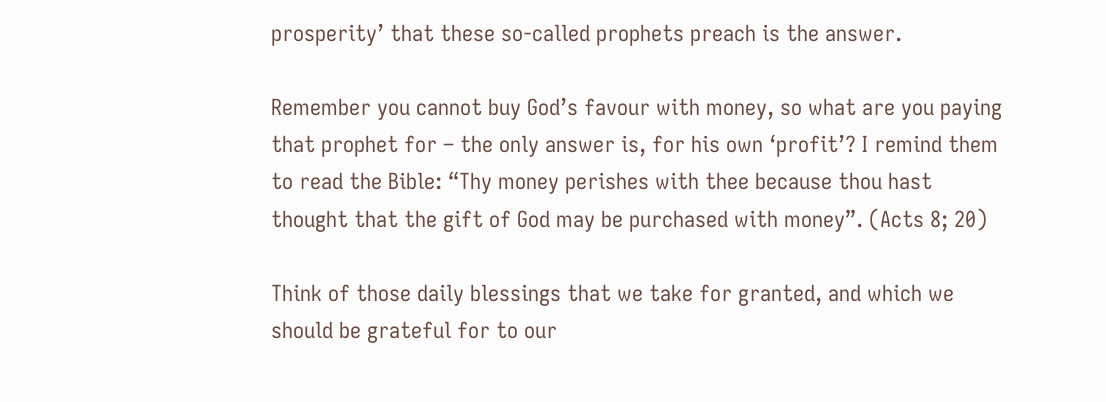prosperity’ that these so-called prophets preach is the answer.

Remember you cannot buy God’s favour with money, so what are you paying that prophet for – the only answer is, for his own ‘profit’? I remind them to read the Bible: “Thy money perishes with thee because thou hast thought that the gift of God may be purchased with money”. (Acts 8; 20)

Think of those daily blessings that we take for granted, and which we should be grateful for to our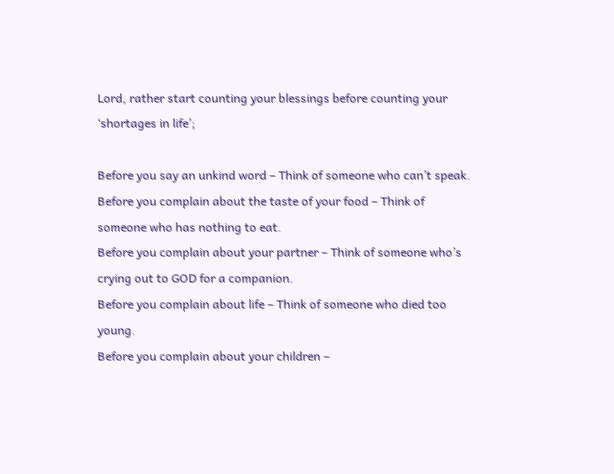Lord, rather start counting your blessings before counting your ‘shortages in life’;

Before you say an unkind word – Think of someone who can’t speak.
Before you complain about the taste of your food – Think of someone who has nothing to eat.
Before you complain about your partner – Think of someone who’s crying out to GOD for a companion.
Before you complain about life – Think of someone who died too young.
Before you complain about your children –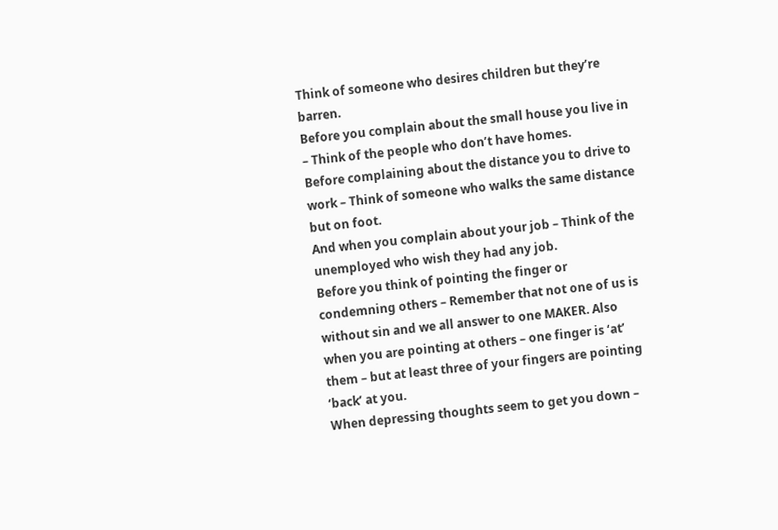Think of someone who desires children but they’re barren.
Before you complain about the small house you live in – Think of the people who don’t have homes.
Before complaining about the distance you to drive to work – Think of someone who walks the same distance but on foot.
And when you complain about your job – Think of the unemployed who wish they had any job.
Before you think of pointing the finger or condemning others – Remember that not one of us is without sin and we all answer to one MAKER. Also when you are pointing at others – one finger is ‘at’ them – but at least three of your fingers are pointing ‘back’ at you.
When depressing thoughts seem to get you down –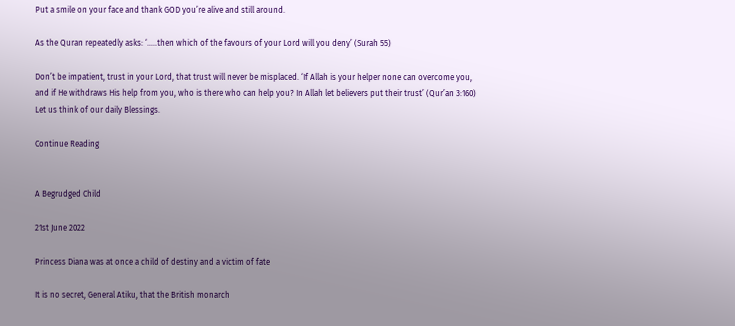Put a smile on your face and thank GOD you’re alive and still around.

As the Quran repeatedly asks: ‘…..then which of the favours of your Lord will you deny’ (Surah 55)

Don’t be impatient, trust in your Lord, that trust will never be misplaced. ‘If Allah is your helper none can overcome you, and if He withdraws His help from you, who is there who can help you? In Allah let believers put their trust’ (Qur’an 3:160)
Let us think of our daily Blessings.

Continue Reading


A Begrudged Child

21st June 2022

Princess Diana was at once a child of destiny and a victim of fate

It is no secret, General Atiku, that the British monarch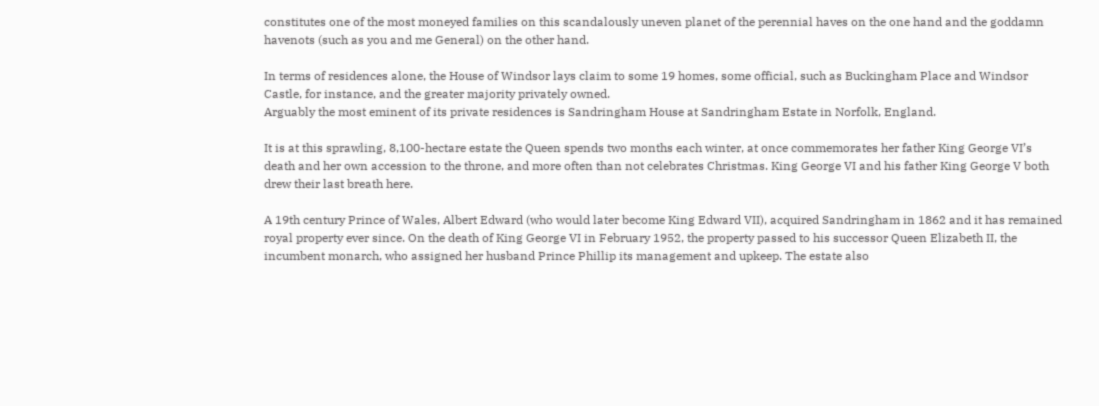constitutes one of the most moneyed families on this scandalously uneven planet of the perennial haves on the one hand and the goddamn havenots (such as you and me General) on the other hand.

In terms of residences alone, the House of Windsor lays claim to some 19 homes, some official, such as Buckingham Place and Windsor Castle, for instance, and the greater majority privately owned.
Arguably the most eminent of its private residences is Sandringham House at Sandringham Estate in Norfolk, England.

It is at this sprawling, 8,100-hectare estate the Queen spends two months each winter, at once commemorates her father King George VI’s death and her own accession to the throne, and more often than not celebrates Christmas. King George VI and his father King George V both drew their last breath here.

A 19th century Prince of Wales, Albert Edward (who would later become King Edward VII), acquired Sandringham in 1862 and it has remained royal property ever since. On the death of King George VI in February 1952, the property passed to his successor Queen Elizabeth II, the incumbent monarch, who assigned her husband Prince Phillip its management and upkeep. The estate also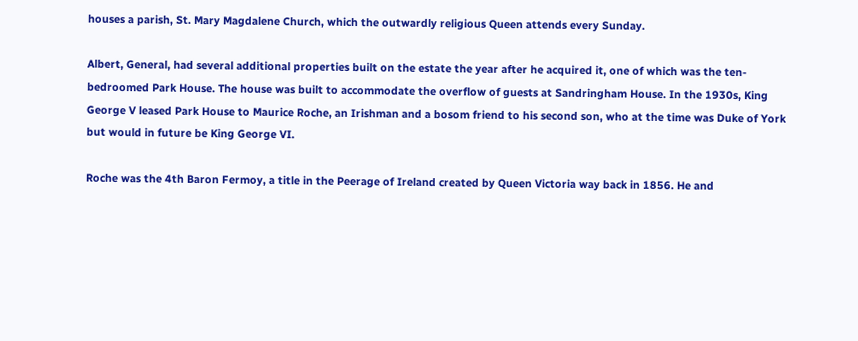houses a parish, St. Mary Magdalene Church, which the outwardly religious Queen attends every Sunday.

Albert, General, had several additional properties built on the estate the year after he acquired it, one of which was the ten-bedroomed Park House. The house was built to accommodate the overflow of guests at Sandringham House. In the 1930s, King George V leased Park House to Maurice Roche, an Irishman and a bosom friend to his second son, who at the time was Duke of York but would in future be King George VI.

Roche was the 4th Baron Fermoy, a title in the Peerage of Ireland created by Queen Victoria way back in 1856. He and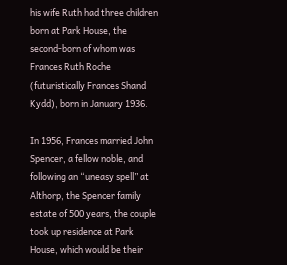his wife Ruth had three children born at Park House, the second-born of whom was Frances Ruth Roche (futuristically Frances Shand Kydd), born in January 1936.

In 1956, Frances married John Spencer, a fellow noble, and following an “uneasy spell” at Althorp, the Spencer family estate of 500 years, the couple took up residence at Park House, which would be their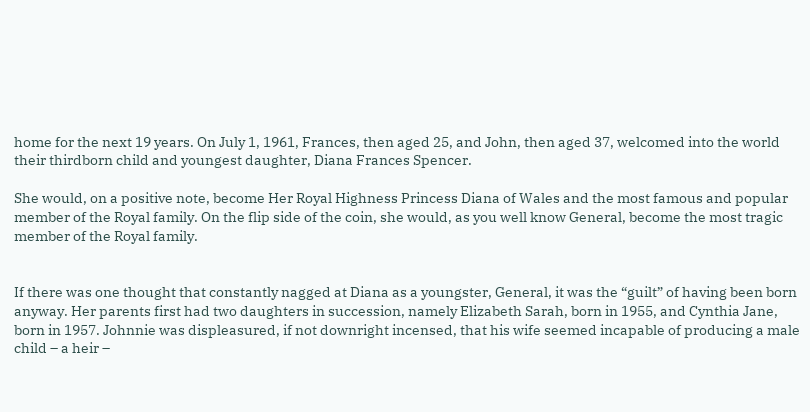home for the next 19 years. On July 1, 1961, Frances, then aged 25, and John, then aged 37, welcomed into the world their thirdborn child and youngest daughter, Diana Frances Spencer.

She would, on a positive note, become Her Royal Highness Princess Diana of Wales and the most famous and popular member of the Royal family. On the flip side of the coin, she would, as you well know General, become the most tragic member of the Royal family.


If there was one thought that constantly nagged at Diana as a youngster, General, it was the “guilt” of having been born anyway. Her parents first had two daughters in succession, namely Elizabeth Sarah, born in 1955, and Cynthia Jane, born in 1957. Johnnie was displeasured, if not downright incensed, that his wife seemed incapable of producing a male child – a heir –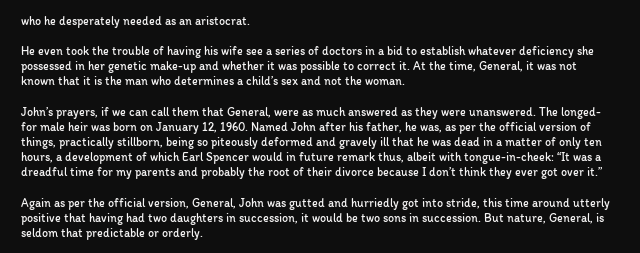who he desperately needed as an aristocrat.

He even took the trouble of having his wife see a series of doctors in a bid to establish whatever deficiency she possessed in her genetic make-up and whether it was possible to correct it. At the time, General, it was not known that it is the man who determines a child’s sex and not the woman.

John’s prayers, if we can call them that General, were as much answered as they were unanswered. The longed-for male heir was born on January 12, 1960. Named John after his father, he was, as per the official version of things, practically stillborn, being so piteously deformed and gravely ill that he was dead in a matter of only ten hours, a development of which Earl Spencer would in future remark thus, albeit with tongue-in-cheek: “It was a dreadful time for my parents and probably the root of their divorce because I don’t think they ever got over it.”

Again as per the official version, General, John was gutted and hurriedly got into stride, this time around utterly positive that having had two daughters in succession, it would be two sons in succession. But nature, General, is seldom that predictable or orderly.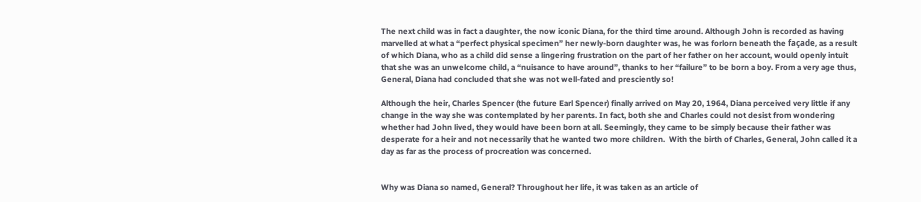The next child was in fact a daughter, the now iconic Diana, for the third time around. Although John is recorded as having marvelled at what a “perfect physical specimen” her newly-born daughter was, he was forlorn beneath the façade, as a result of which Diana, who as a child did sense a lingering frustration on the part of her father on her account, would openly intuit that she was an unwelcome child, a “nuisance to have around”, thanks to her “failure” to be born a boy. From a very age thus, General, Diana had concluded that she was not well-fated and presciently so!

Although the heir, Charles Spencer (the future Earl Spencer) finally arrived on May 20, 1964, Diana perceived very little if any change in the way she was contemplated by her parents. In fact, both she and Charles could not desist from wondering whether had John lived, they would have been born at all. Seemingly, they came to be simply because their father was desperate for a heir and not necessarily that he wanted two more children.  With the birth of Charles, General, John called it a day as far as the process of procreation was concerned.


Why was Diana so named, General? Throughout her life, it was taken as an article of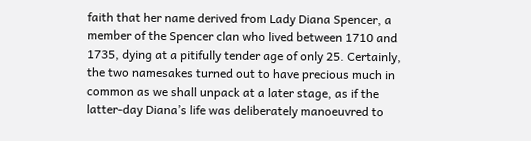faith that her name derived from Lady Diana Spencer, a member of the Spencer clan who lived between 1710 and 1735, dying at a pitifully tender age of only 25. Certainly, the two namesakes turned out to have precious much in common as we shall unpack at a later stage, as if the latter-day Diana’s life was deliberately manoeuvred to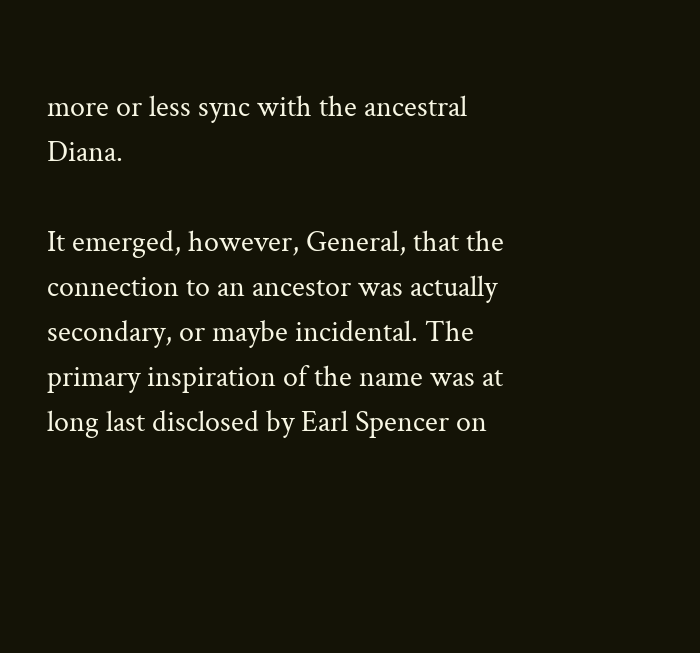more or less sync with the ancestral Diana.

It emerged, however, General, that the connection to an ancestor was actually secondary, or maybe incidental. The primary inspiration of the name was at long last disclosed by Earl Spencer on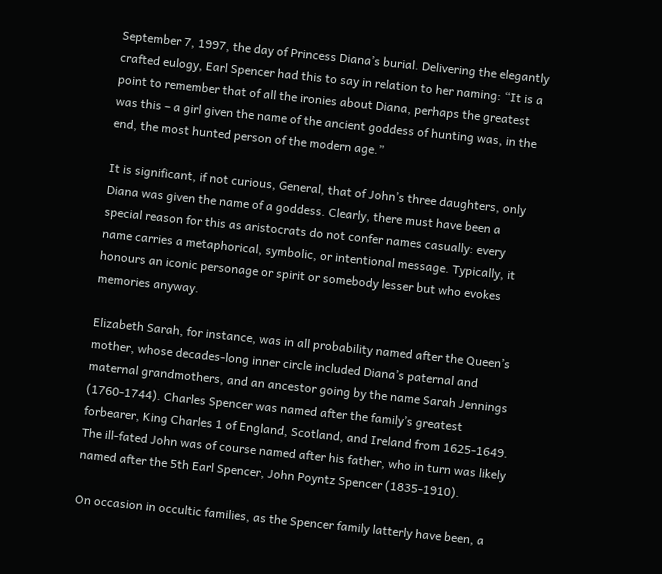September 7, 1997, the day of Princess Diana’s burial. Delivering the elegantly crafted eulogy, Earl Spencer had this to say in relation to her naming: “It is a point to remember that of all the ironies about Diana, perhaps the greatest was this – a girl given the name of the ancient goddess of hunting was, in the end, the most hunted person of the modern age.”

It is significant, if not curious, General, that of John’s three daughters, only Diana was given the name of a goddess. Clearly, there must have been a special reason for this as aristocrats do not confer names casually: every name carries a metaphorical, symbolic, or intentional message. Typically, it honours an iconic personage or spirit or somebody lesser but who evokes memories anyway.

Elizabeth Sarah, for instance, was in all probability named after the Queen’s mother, whose decades-long inner circle included Diana’s paternal and maternal grandmothers, and an ancestor going by the name Sarah Jennings (1760-1744). Charles Spencer was named after the family’s greatest forbearer, King Charles 1 of England, Scotland, and Ireland from 1625-1649. The ill-fated John was of course named after his father, who in turn was likely named after the 5th Earl Spencer, John Poyntz Spencer (1835-1910).

On occasion in occultic families, as the Spencer family latterly have been, a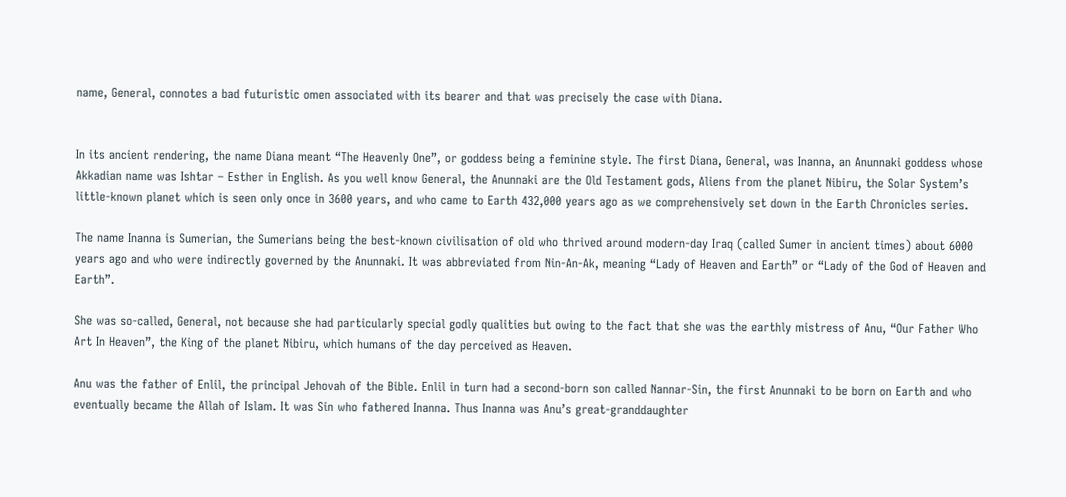name, General, connotes a bad futuristic omen associated with its bearer and that was precisely the case with Diana.


In its ancient rendering, the name Diana meant “The Heavenly One”, or goddess being a feminine style. The first Diana, General, was Inanna, an Anunnaki goddess whose Akkadian name was Ishtar – Esther in English. As you well know General, the Anunnaki are the Old Testament gods, Aliens from the planet Nibiru, the Solar System’s little-known planet which is seen only once in 3600 years, and who came to Earth 432,000 years ago as we comprehensively set down in the Earth Chronicles series.

The name Inanna is Sumerian, the Sumerians being the best-known civilisation of old who thrived around modern-day Iraq (called Sumer in ancient times) about 6000 years ago and who were indirectly governed by the Anunnaki. It was abbreviated from Nin-An-Ak, meaning “Lady of Heaven and Earth” or “Lady of the God of Heaven and Earth”.

She was so-called, General, not because she had particularly special godly qualities but owing to the fact that she was the earthly mistress of Anu, “Our Father Who Art In Heaven”, the King of the planet Nibiru, which humans of the day perceived as Heaven.

Anu was the father of Enlil, the principal Jehovah of the Bible. Enlil in turn had a second-born son called Nannar-Sin, the first Anunnaki to be born on Earth and who eventually became the Allah of Islam. It was Sin who fathered Inanna. Thus Inanna was Anu’s great-granddaughter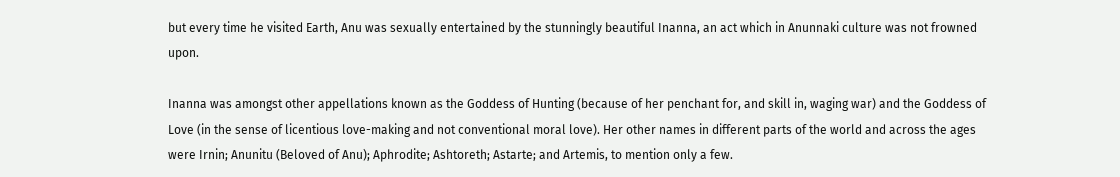but every time he visited Earth, Anu was sexually entertained by the stunningly beautiful Inanna, an act which in Anunnaki culture was not frowned upon.

Inanna was amongst other appellations known as the Goddess of Hunting (because of her penchant for, and skill in, waging war) and the Goddess of Love (in the sense of licentious love-making and not conventional moral love). Her other names in different parts of the world and across the ages were Irnin; Anunitu (Beloved of Anu); Aphrodite; Ashtoreth; Astarte; and Artemis, to mention only a few.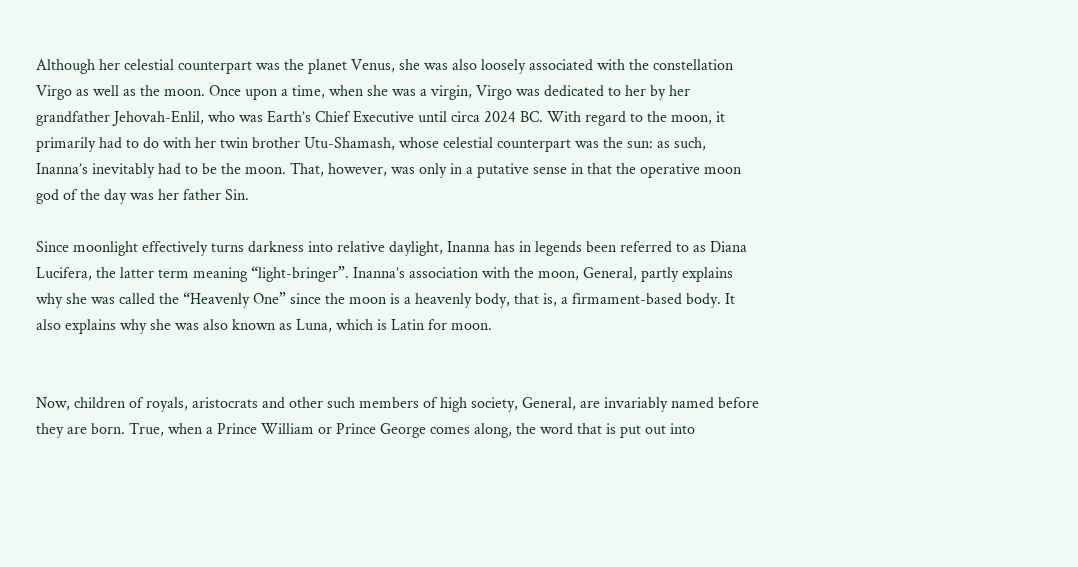Although her celestial counterpart was the planet Venus, she was also loosely associated with the constellation Virgo as well as the moon. Once upon a time, when she was a virgin, Virgo was dedicated to her by her grandfather Jehovah-Enlil, who was Earth’s Chief Executive until circa 2024 BC. With regard to the moon, it primarily had to do with her twin brother Utu-Shamash, whose celestial counterpart was the sun: as such, Inanna’s inevitably had to be the moon. That, however, was only in a putative sense in that the operative moon god of the day was her father Sin.

Since moonlight effectively turns darkness into relative daylight, Inanna has in legends been referred to as Diana Lucifera, the latter term meaning “light-bringer”. Inanna’s association with the moon, General, partly explains why she was called the “Heavenly One” since the moon is a heavenly body, that is, a firmament-based body. It also explains why she was also known as Luna, which is Latin for moon.


Now, children of royals, aristocrats and other such members of high society, General, are invariably named before they are born. True, when a Prince William or Prince George comes along, the word that is put out into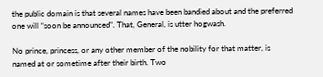the public domain is that several names have been bandied about and the preferred one will “soon be announced”. That, General, is utter hogwash.

No prince, princess, or any other member of the nobility for that matter, is named at or sometime after their birth. Two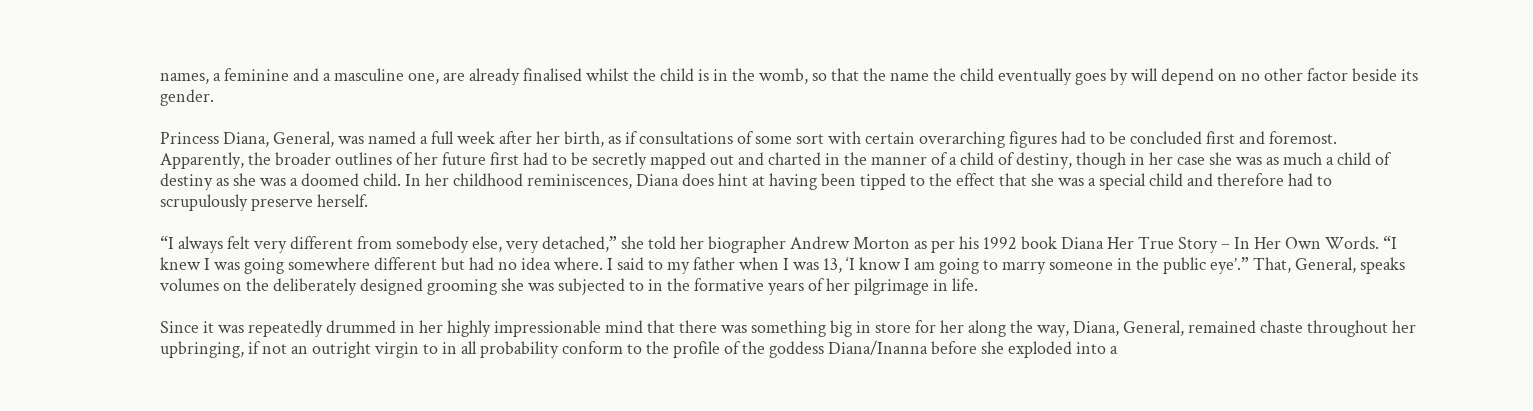names, a feminine and a masculine one, are already finalised whilst the child is in the womb, so that the name the child eventually goes by will depend on no other factor beside its gender.

Princess Diana, General, was named a full week after her birth, as if consultations of some sort with certain overarching figures had to be concluded first and foremost. Apparently, the broader outlines of her future first had to be secretly mapped out and charted in the manner of a child of destiny, though in her case she was as much a child of destiny as she was a doomed child. In her childhood reminiscences, Diana does hint at having been tipped to the effect that she was a special child and therefore had to scrupulously preserve herself.

“I always felt very different from somebody else, very detached,” she told her biographer Andrew Morton as per his 1992 book Diana Her True Story – In Her Own Words. “I knew I was going somewhere different but had no idea where. I said to my father when I was 13, ‘I know I am going to marry someone in the public eye’.” That, General, speaks volumes on the deliberately designed grooming she was subjected to in the formative years of her pilgrimage in life.

Since it was repeatedly drummed in her highly impressionable mind that there was something big in store for her along the way, Diana, General, remained chaste throughout her upbringing, if not an outright virgin to in all probability conform to the profile of the goddess Diana/Inanna before she exploded into a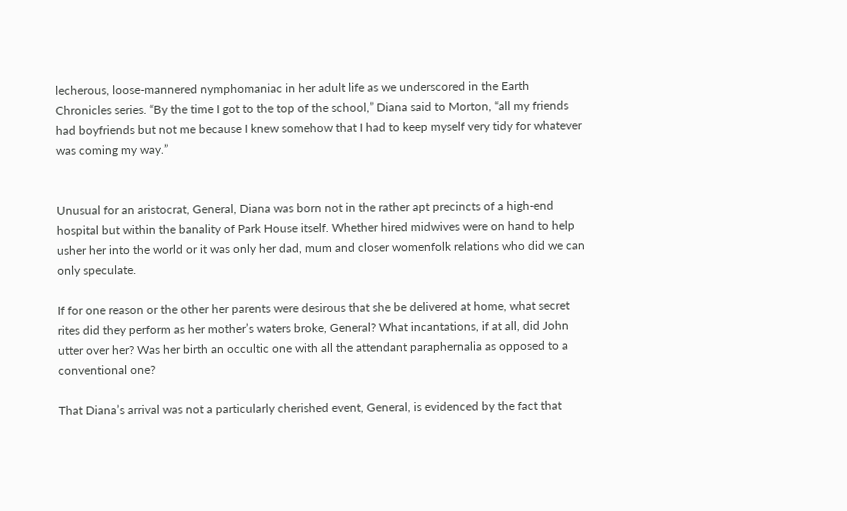lecherous, loose-mannered nymphomaniac in her adult life as we underscored in the Earth Chronicles series. “By the time I got to the top of the school,” Diana said to Morton, “all my friends had boyfriends but not me because I knew somehow that I had to keep myself very tidy for whatever was coming my way.”


Unusual for an aristocrat, General, Diana was born not in the rather apt precincts of a high-end hospital but within the banality of Park House itself. Whether hired midwives were on hand to help usher her into the world or it was only her dad, mum and closer womenfolk relations who did we can only speculate.

If for one reason or the other her parents were desirous that she be delivered at home, what secret rites did they perform as her mother’s waters broke, General? What incantations, if at all, did John utter over her? Was her birth an occultic one with all the attendant paraphernalia as opposed to a conventional one?

That Diana’s arrival was not a particularly cherished event, General, is evidenced by the fact that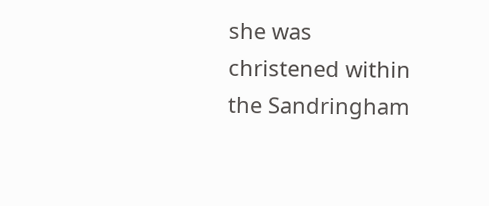she was christened within the Sandringham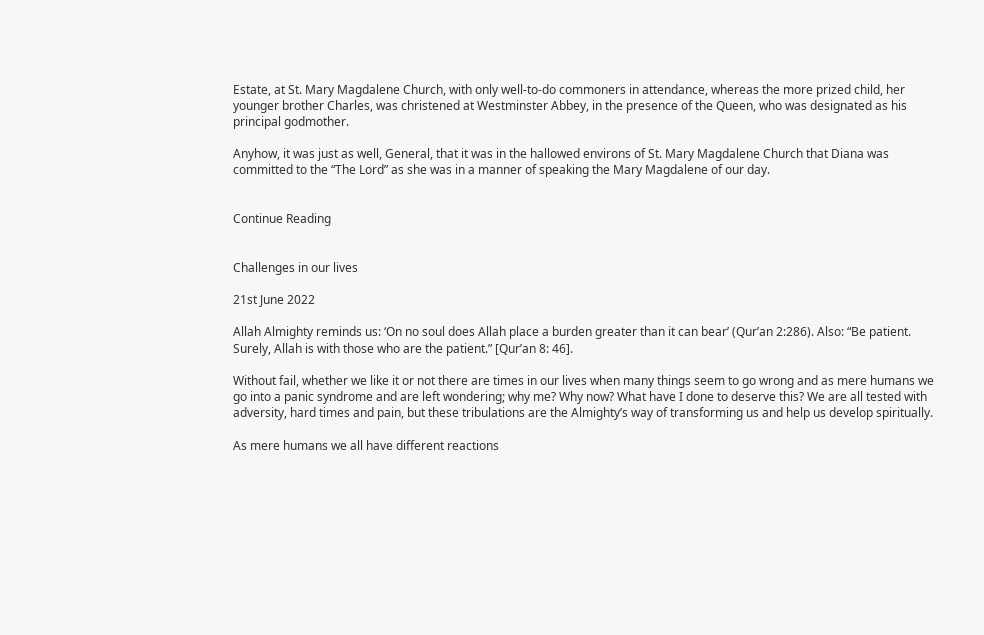Estate, at St. Mary Magdalene Church, with only well-to-do commoners in attendance, whereas the more prized child, her younger brother Charles, was christened at Westminster Abbey, in the presence of the Queen, who was designated as his principal godmother.

Anyhow, it was just as well, General, that it was in the hallowed environs of St. Mary Magdalene Church that Diana was committed to the “The Lord” as she was in a manner of speaking the Mary Magdalene of our day.


Continue Reading


Challenges in our lives

21st June 2022

Allah Almighty reminds us: ‘On no soul does Allah place a burden greater than it can bear’ (Qur’an 2:286). Also: “Be patient. Surely, Allah is with those who are the patient.” [Qur’an 8: 46].

Without fail, whether we like it or not there are times in our lives when many things seem to go wrong and as mere humans we go into a panic syndrome and are left wondering; why me? Why now? What have I done to deserve this? We are all tested with adversity, hard times and pain, but these tribulations are the Almighty’s way of transforming us and help us develop spiritually.

As mere humans we all have different reactions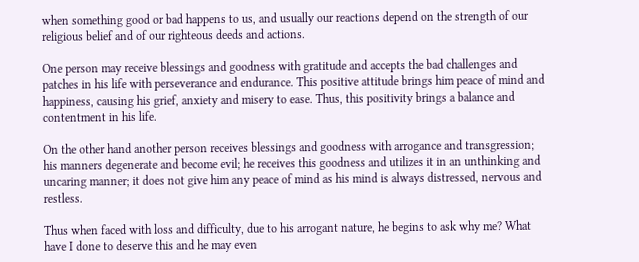when something good or bad happens to us, and usually our reactions depend on the strength of our religious belief and of our righteous deeds and actions.

One person may receive blessings and goodness with gratitude and accepts the bad challenges and patches in his life with perseverance and endurance. This positive attitude brings him peace of mind and happiness, causing his grief, anxiety and misery to ease. Thus, this positivity brings a balance and contentment in his life.

On the other hand another person receives blessings and goodness with arrogance and transgression; his manners degenerate and become evil; he receives this goodness and utilizes it in an unthinking and uncaring manner; it does not give him any peace of mind as his mind is always distressed, nervous and restless.

Thus when faced with loss and difficulty, due to his arrogant nature, he begins to ask why me? What have I done to deserve this and he may even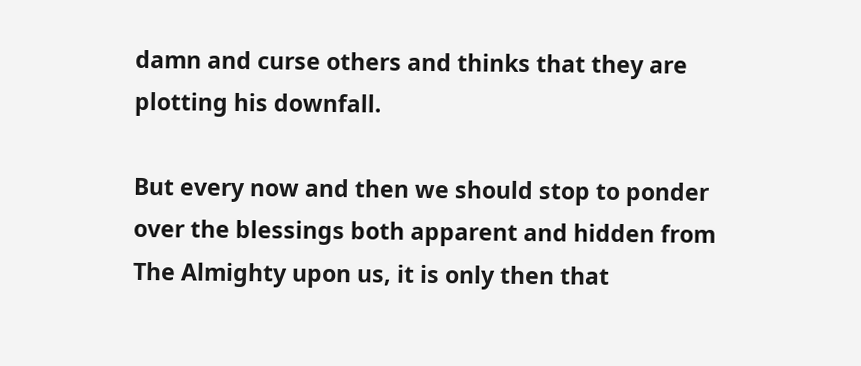damn and curse others and thinks that they are plotting his downfall.

But every now and then we should stop to ponder over the blessings both apparent and hidden from The Almighty upon us, it is only then that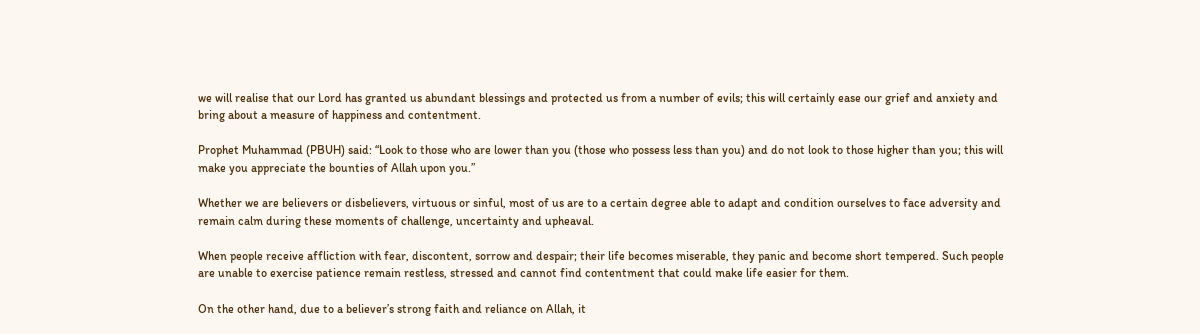we will realise that our Lord has granted us abundant blessings and protected us from a number of evils; this will certainly ease our grief and anxiety and bring about a measure of happiness and contentment.

Prophet Muhammad (PBUH) said: “Look to those who are lower than you (those who possess less than you) and do not look to those higher than you; this will make you appreciate the bounties of Allah upon you.”

Whether we are believers or disbelievers, virtuous or sinful, most of us are to a certain degree able to adapt and condition ourselves to face adversity and remain calm during these moments of challenge, uncertainty and upheaval.

When people receive affliction with fear, discontent, sorrow and despair; their life becomes miserable, they panic and become short tempered. Such people are unable to exercise patience remain restless, stressed and cannot find contentment that could make life easier for them.

On the other hand, due to a believer’s strong faith and reliance on Allah, it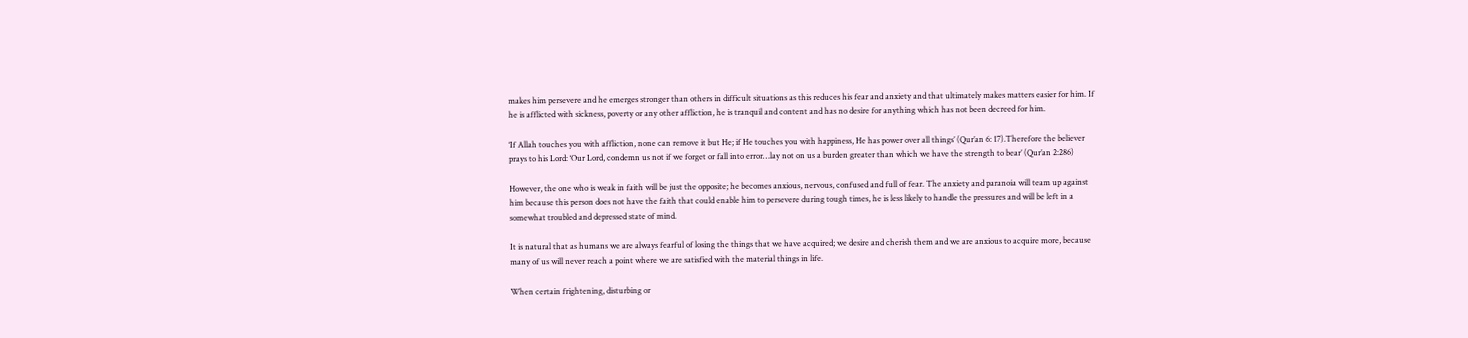makes him persevere and he emerges stronger than others in difficult situations as this reduces his fear and anxiety and that ultimately makes matters easier for him. If he is afflicted with sickness, poverty or any other affliction, he is tranquil and content and has no desire for anything which has not been decreed for him.

‘If Allah touches you with affliction, none can remove it but He; if He touches you with happiness, He has power over all things’ (Qur’an 6: 17).Therefore the believer prays to his Lord: ‘Our Lord, condemn us not if we forget or fall into error…lay not on us a burden greater than which we have the strength to bear’ (Qur’an 2:286)

However, the one who is weak in faith will be just the opposite; he becomes anxious, nervous, confused and full of fear. The anxiety and paranoia will team up against him because this person does not have the faith that could enable him to persevere during tough times, he is less likely to handle the pressures and will be left in a somewhat troubled and depressed state of mind.

It is natural that as humans we are always fearful of losing the things that we have acquired; we desire and cherish them and we are anxious to acquire more, because many of us will never reach a point where we are satisfied with the material things in life.

When certain frightening, disturbing or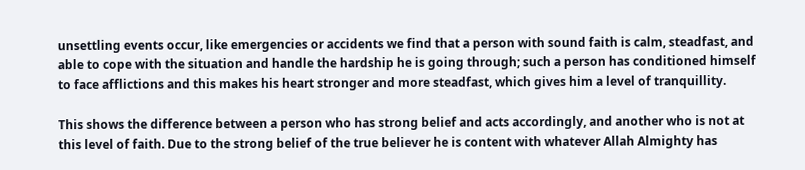unsettling events occur, like emergencies or accidents we find that a person with sound faith is calm, steadfast, and able to cope with the situation and handle the hardship he is going through; such a person has conditioned himself to face afflictions and this makes his heart stronger and more steadfast, which gives him a level of tranquillity.

This shows the difference between a person who has strong belief and acts accordingly, and another who is not at this level of faith. Due to the strong belief of the true believer he is content with whatever Allah Almighty has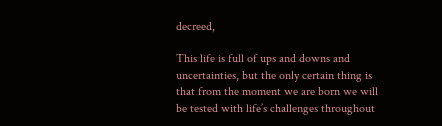decreed,

This life is full of ups and downs and uncertainties, but the only certain thing is that from the moment we are born we will be tested with life’s challenges throughout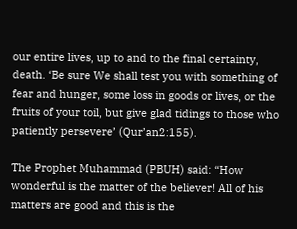our entire lives, up to and to the final certainty, death. ‘Be sure We shall test you with something of fear and hunger, some loss in goods or lives, or the fruits of your toil, but give glad tidings to those who patiently persevere’ (Qur’an2:155).

The Prophet Muhammad (PBUH) said: “How wonderful is the matter of the believer! All of his matters are good and this is the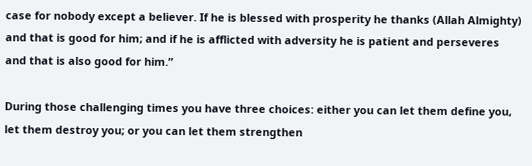case for nobody except a believer. If he is blessed with prosperity he thanks (Allah Almighty) and that is good for him; and if he is afflicted with adversity he is patient and perseveres and that is also good for him.”

During those challenging times you have three choices: either you can let them define you, let them destroy you; or you can let them strengthen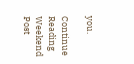you.

Continue Reading
Weekend Post